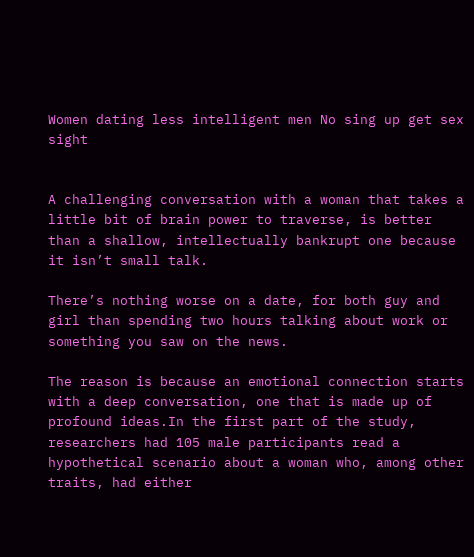Women dating less intelligent men No sing up get sex sight


A challenging conversation with a woman that takes a little bit of brain power to traverse, is better than a shallow, intellectually bankrupt one because it isn’t small talk.

There’s nothing worse on a date, for both guy and girl than spending two hours talking about work or something you saw on the news.

The reason is because an emotional connection starts with a deep conversation, one that is made up of profound ideas.In the first part of the study, researchers had 105 male participants read a hypothetical scenario about a woman who, among other traits, had either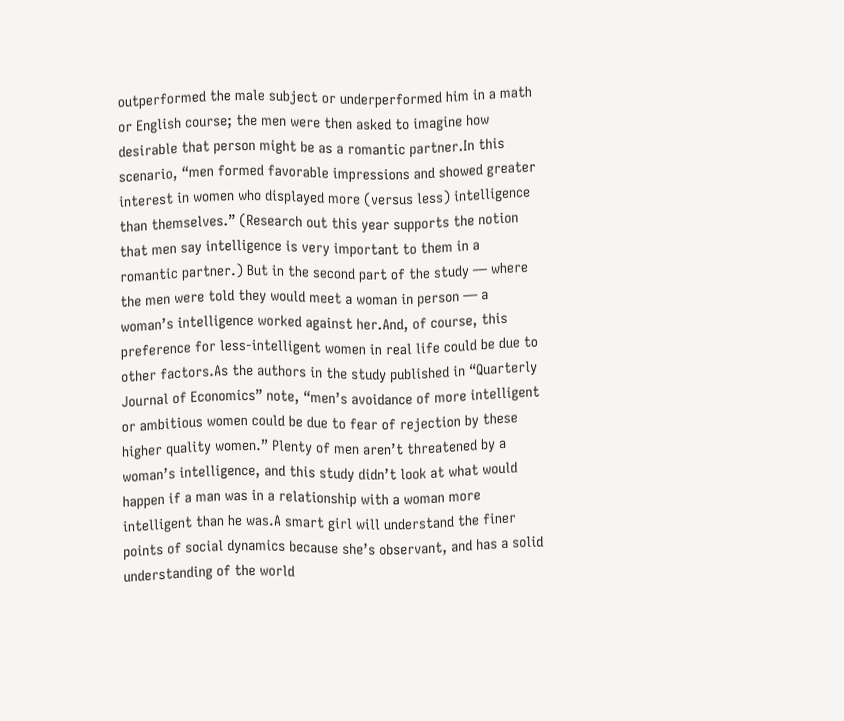outperformed the male subject or underperformed him in a math or English course; the men were then asked to imagine how desirable that person might be as a romantic partner.In this scenario, “men formed favorable impressions and showed greater interest in women who displayed more (versus less) intelligence than themselves.” (Research out this year supports the notion that men say intelligence is very important to them in a romantic partner.) But in the second part of the study — where the men were told they would meet a woman in person — a woman’s intelligence worked against her.And, of course, this preference for less-intelligent women in real life could be due to other factors.As the authors in the study published in “Quarterly Journal of Economics” note, “men’s avoidance of more intelligent or ambitious women could be due to fear of rejection by these higher quality women.” Plenty of men aren’t threatened by a woman’s intelligence, and this study didn’t look at what would happen if a man was in a relationship with a woman more intelligent than he was.A smart girl will understand the finer points of social dynamics because she’s observant, and has a solid understanding of the world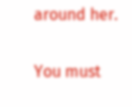around her.

You must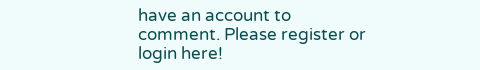have an account to comment. Please register or login here!